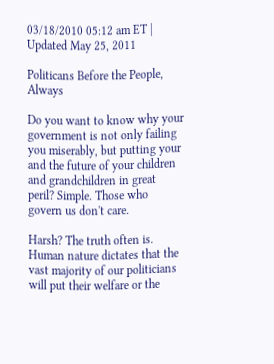03/18/2010 05:12 am ET | Updated May 25, 2011

Politicans Before the People, Always

Do you want to know why your government is not only failing you miserably, but putting your and the future of your children and grandchildren in great peril? Simple. Those who govern us don't care.

Harsh? The truth often is. Human nature dictates that the vast majority of our politicians will put their welfare or the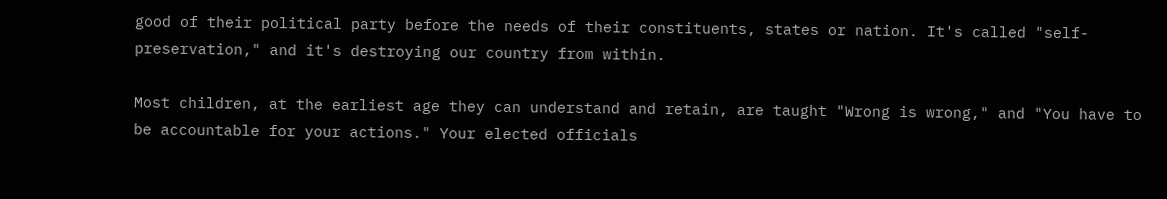good of their political party before the needs of their constituents, states or nation. It's called "self-preservation," and it's destroying our country from within.

Most children, at the earliest age they can understand and retain, are taught "Wrong is wrong," and "You have to be accountable for your actions." Your elected officials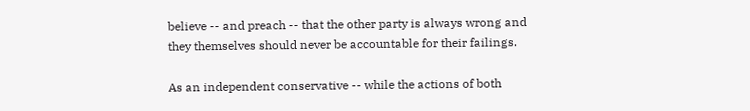believe -- and preach -- that the other party is always wrong and they themselves should never be accountable for their failings.

As an independent conservative -- while the actions of both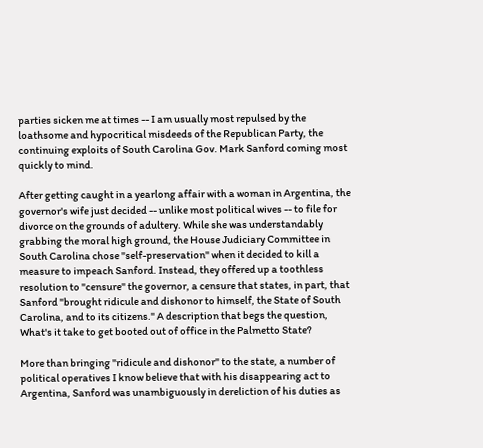parties sicken me at times -- I am usually most repulsed by the loathsome and hypocritical misdeeds of the Republican Party, the continuing exploits of South Carolina Gov. Mark Sanford coming most quickly to mind.

After getting caught in a yearlong affair with a woman in Argentina, the governor's wife just decided -- unlike most political wives -- to file for divorce on the grounds of adultery. While she was understandably grabbing the moral high ground, the House Judiciary Committee in South Carolina chose "self-preservation" when it decided to kill a measure to impeach Sanford. Instead, they offered up a toothless resolution to "censure" the governor, a censure that states, in part, that Sanford "brought ridicule and dishonor to himself, the State of South Carolina, and to its citizens." A description that begs the question, What's it take to get booted out of office in the Palmetto State?

More than bringing "ridicule and dishonor" to the state, a number of political operatives I know believe that with his disappearing act to Argentina, Sanford was unambiguously in dereliction of his duties as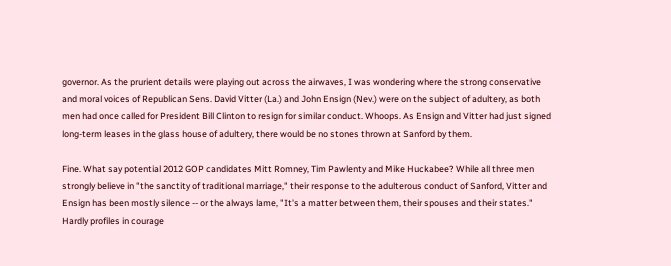governor. As the prurient details were playing out across the airwaves, I was wondering where the strong conservative and moral voices of Republican Sens. David Vitter (La.) and John Ensign (Nev.) were on the subject of adultery, as both men had once called for President Bill Clinton to resign for similar conduct. Whoops. As Ensign and Vitter had just signed long-term leases in the glass house of adultery, there would be no stones thrown at Sanford by them.

Fine. What say potential 2012 GOP candidates Mitt Romney, Tim Pawlenty and Mike Huckabee? While all three men strongly believe in "the sanctity of traditional marriage," their response to the adulterous conduct of Sanford, Vitter and Ensign has been mostly silence -- or the always lame, "It's a matter between them, their spouses and their states." Hardly profiles in courage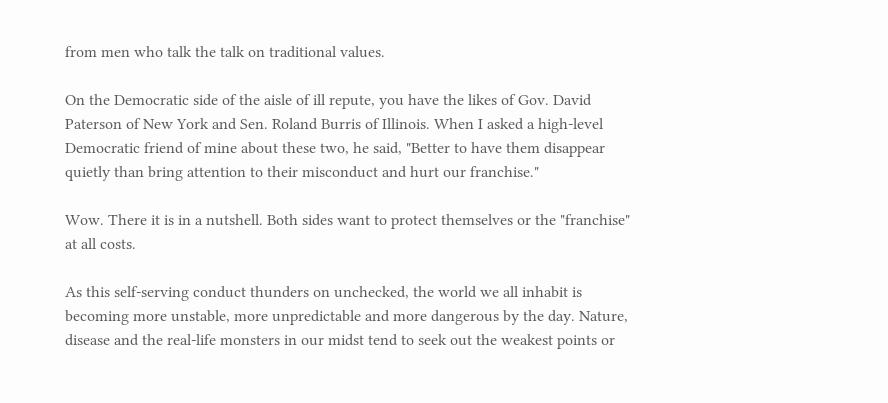from men who talk the talk on traditional values.

On the Democratic side of the aisle of ill repute, you have the likes of Gov. David Paterson of New York and Sen. Roland Burris of Illinois. When I asked a high-level Democratic friend of mine about these two, he said, "Better to have them disappear quietly than bring attention to their misconduct and hurt our franchise."

Wow. There it is in a nutshell. Both sides want to protect themselves or the "franchise" at all costs.

As this self-serving conduct thunders on unchecked, the world we all inhabit is becoming more unstable, more unpredictable and more dangerous by the day. Nature, disease and the real-life monsters in our midst tend to seek out the weakest points or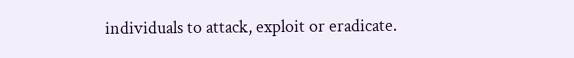individuals to attack, exploit or eradicate.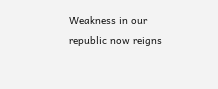Weakness in our republic now reigns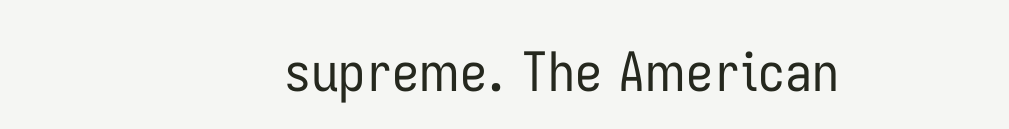supreme. The American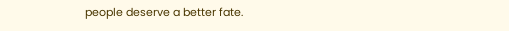people deserve a better fate.